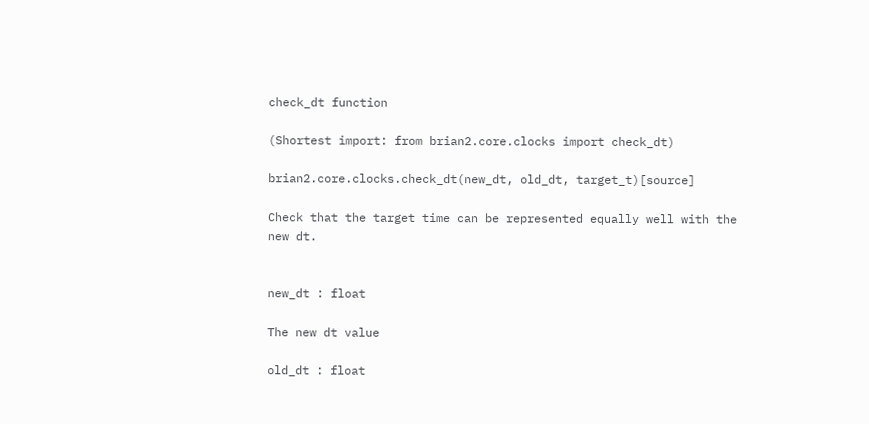check_dt function

(Shortest import: from brian2.core.clocks import check_dt)

brian2.core.clocks.check_dt(new_dt, old_dt, target_t)[source]

Check that the target time can be represented equally well with the new dt.


new_dt : float

The new dt value

old_dt : float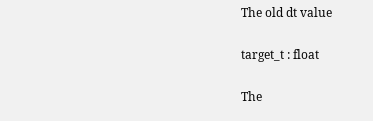The old dt value

target_t : float

The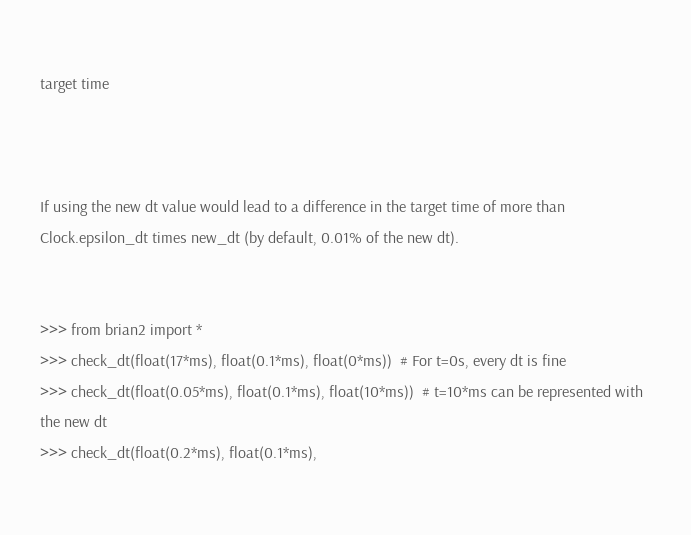target time



If using the new dt value would lead to a difference in the target time of more than Clock.epsilon_dt times new_dt (by default, 0.01% of the new dt).


>>> from brian2 import *
>>> check_dt(float(17*ms), float(0.1*ms), float(0*ms))  # For t=0s, every dt is fine
>>> check_dt(float(0.05*ms), float(0.1*ms), float(10*ms))  # t=10*ms can be represented with the new dt
>>> check_dt(float(0.2*ms), float(0.1*ms),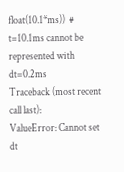float(10.1*ms))  # t=10.1ms cannot be represented with dt=0.2ms
Traceback (most recent call last):
ValueError: Cannot set dt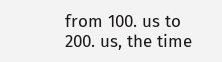from 100. us to 200. us, the time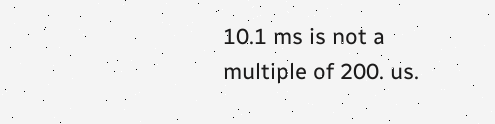10.1 ms is not a multiple of 200. us.